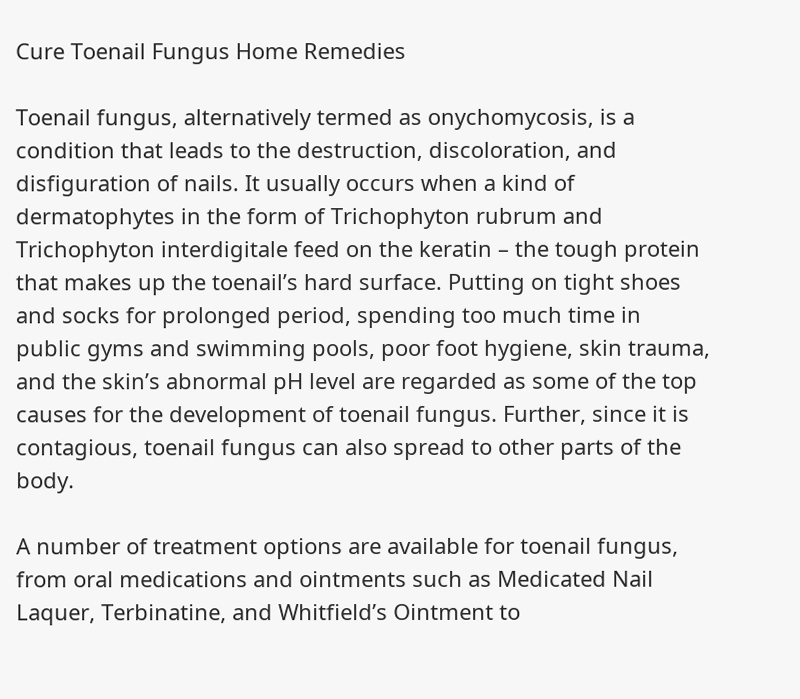Cure Toenail Fungus Home Remedies

Toenail fungus, alternatively termed as onychomycosis, is a condition that leads to the destruction, discoloration, and disfiguration of nails. It usually occurs when a kind of dermatophytes in the form of Trichophyton rubrum and Trichophyton interdigitale feed on the keratin – the tough protein that makes up the toenail’s hard surface. Putting on tight shoes and socks for prolonged period, spending too much time in public gyms and swimming pools, poor foot hygiene, skin trauma, and the skin’s abnormal pH level are regarded as some of the top causes for the development of toenail fungus. Further, since it is contagious, toenail fungus can also spread to other parts of the body.

A number of treatment options are available for toenail fungus, from oral medications and ointments such as Medicated Nail Laquer, Terbinatine, and Whitfield’s Ointment to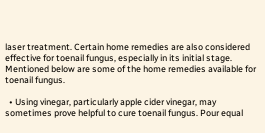laser treatment. Certain home remedies are also considered effective for toenail fungus, especially in its initial stage. Mentioned below are some of the home remedies available for toenail fungus.

  • Using vinegar, particularly apple cider vinegar, may sometimes prove helpful to cure toenail fungus. Pour equal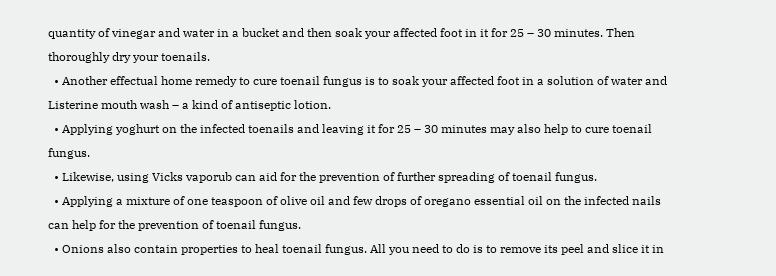quantity of vinegar and water in a bucket and then soak your affected foot in it for 25 – 30 minutes. Then thoroughly dry your toenails.
  • Another effectual home remedy to cure toenail fungus is to soak your affected foot in a solution of water and Listerine mouth wash – a kind of antiseptic lotion.
  • Applying yoghurt on the infected toenails and leaving it for 25 – 30 minutes may also help to cure toenail fungus.
  • Likewise, using Vicks vaporub can aid for the prevention of further spreading of toenail fungus.
  • Applying a mixture of one teaspoon of olive oil and few drops of oregano essential oil on the infected nails can help for the prevention of toenail fungus.
  • Onions also contain properties to heal toenail fungus. All you need to do is to remove its peel and slice it in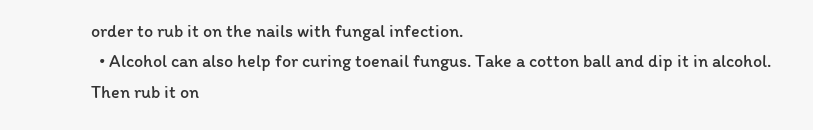order to rub it on the nails with fungal infection.
  • Alcohol can also help for curing toenail fungus. Take a cotton ball and dip it in alcohol. Then rub it on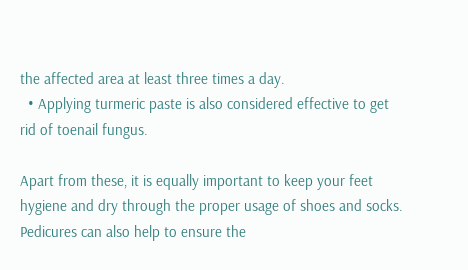the affected area at least three times a day.
  • Applying turmeric paste is also considered effective to get rid of toenail fungus.

Apart from these, it is equally important to keep your feet hygiene and dry through the proper usage of shoes and socks. Pedicures can also help to ensure the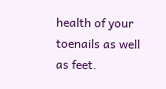health of your toenails as well as feet.